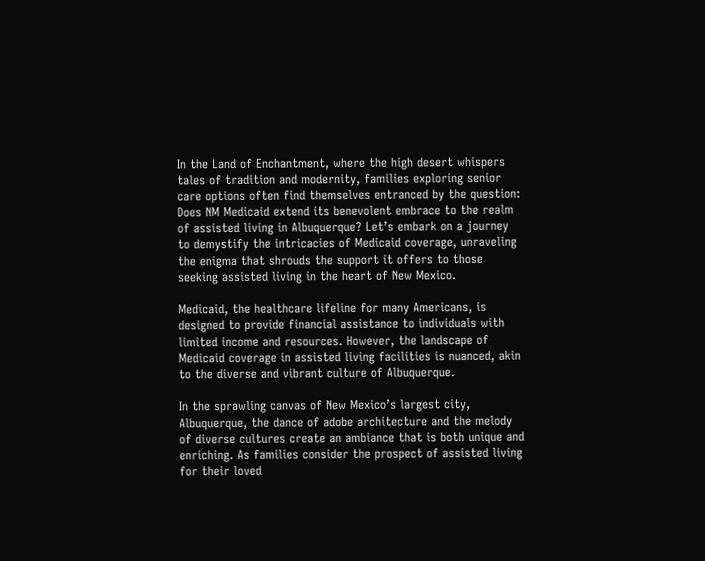In the Land of Enchantment, where the high desert whispers tales of tradition and modernity, families exploring senior care options often find themselves entranced by the question: Does NM Medicaid extend its benevolent embrace to the realm of assisted living in Albuquerque? Let’s embark on a journey to demystify the intricacies of Medicaid coverage, unraveling the enigma that shrouds the support it offers to those seeking assisted living in the heart of New Mexico.

Medicaid, the healthcare lifeline for many Americans, is designed to provide financial assistance to individuals with limited income and resources. However, the landscape of Medicaid coverage in assisted living facilities is nuanced, akin to the diverse and vibrant culture of Albuquerque.

In the sprawling canvas of New Mexico’s largest city, Albuquerque, the dance of adobe architecture and the melody of diverse cultures create an ambiance that is both unique and enriching. As families consider the prospect of assisted living for their loved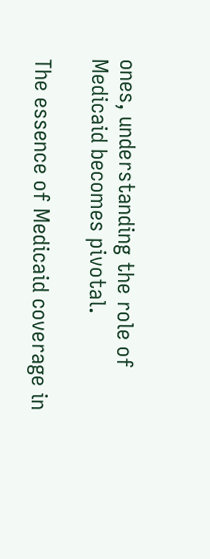ones, understanding the role of Medicaid becomes pivotal.

The essence of Medicaid coverage in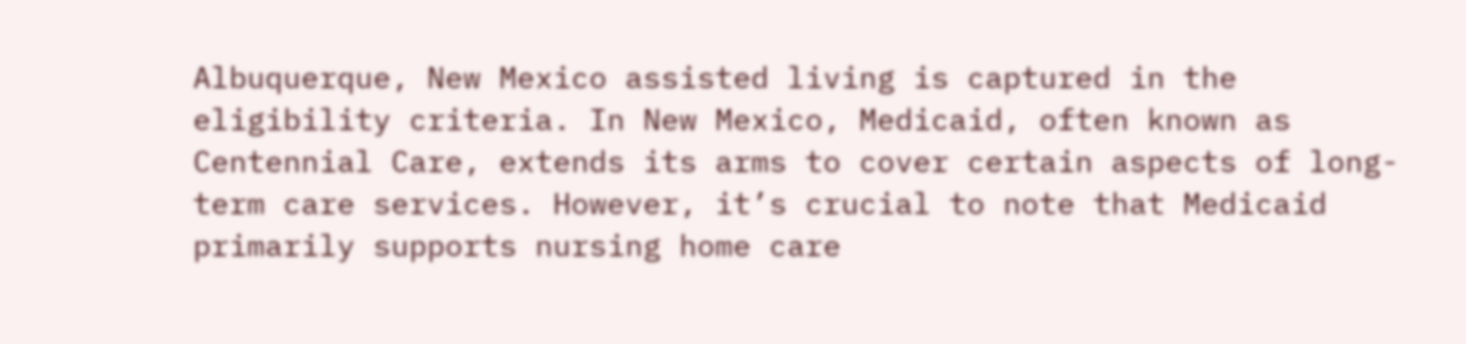Albuquerque, New Mexico assisted living is captured in the eligibility criteria. In New Mexico, Medicaid, often known as Centennial Care, extends its arms to cover certain aspects of long-term care services. However, it’s crucial to note that Medicaid primarily supports nursing home care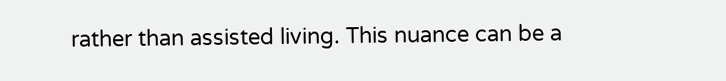rather than assisted living. This nuance can be a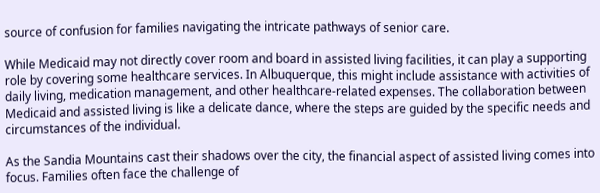source of confusion for families navigating the intricate pathways of senior care.

While Medicaid may not directly cover room and board in assisted living facilities, it can play a supporting role by covering some healthcare services. In Albuquerque, this might include assistance with activities of daily living, medication management, and other healthcare-related expenses. The collaboration between Medicaid and assisted living is like a delicate dance, where the steps are guided by the specific needs and circumstances of the individual.

As the Sandia Mountains cast their shadows over the city, the financial aspect of assisted living comes into focus. Families often face the challenge of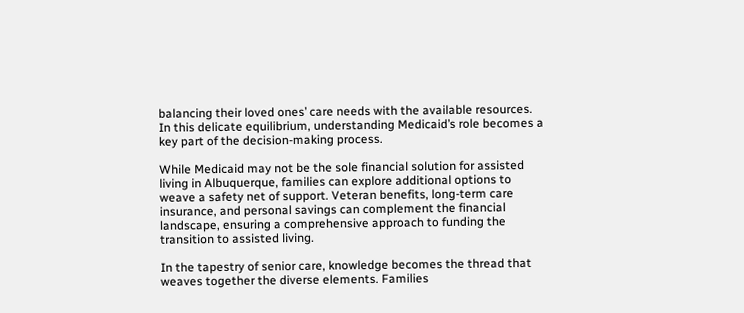balancing their loved ones’ care needs with the available resources. In this delicate equilibrium, understanding Medicaid’s role becomes a key part of the decision-making process.

While Medicaid may not be the sole financial solution for assisted living in Albuquerque, families can explore additional options to weave a safety net of support. Veteran benefits, long-term care insurance, and personal savings can complement the financial landscape, ensuring a comprehensive approach to funding the transition to assisted living.

In the tapestry of senior care, knowledge becomes the thread that weaves together the diverse elements. Families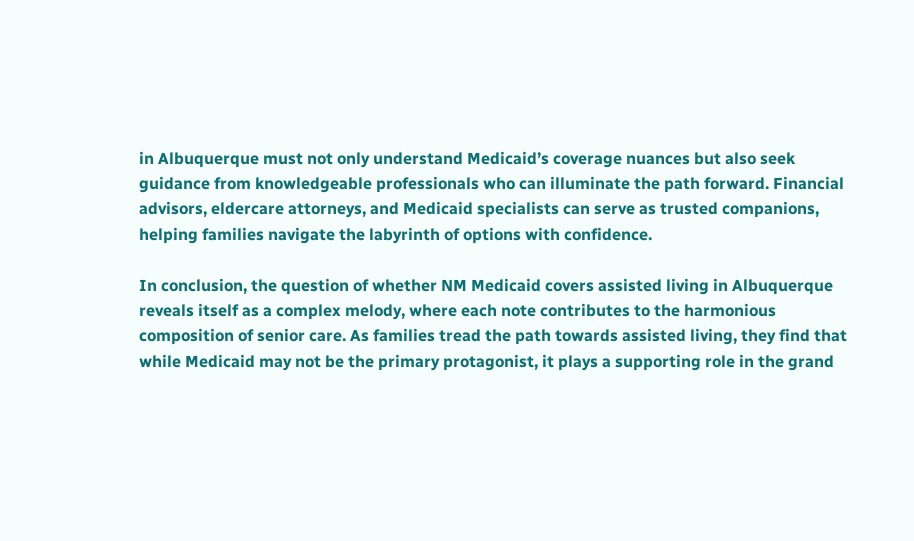in Albuquerque must not only understand Medicaid’s coverage nuances but also seek guidance from knowledgeable professionals who can illuminate the path forward. Financial advisors, eldercare attorneys, and Medicaid specialists can serve as trusted companions, helping families navigate the labyrinth of options with confidence.

In conclusion, the question of whether NM Medicaid covers assisted living in Albuquerque reveals itself as a complex melody, where each note contributes to the harmonious composition of senior care. As families tread the path towards assisted living, they find that while Medicaid may not be the primary protagonist, it plays a supporting role in the grand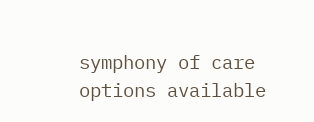symphony of care options available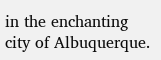in the enchanting city of Albuquerque.